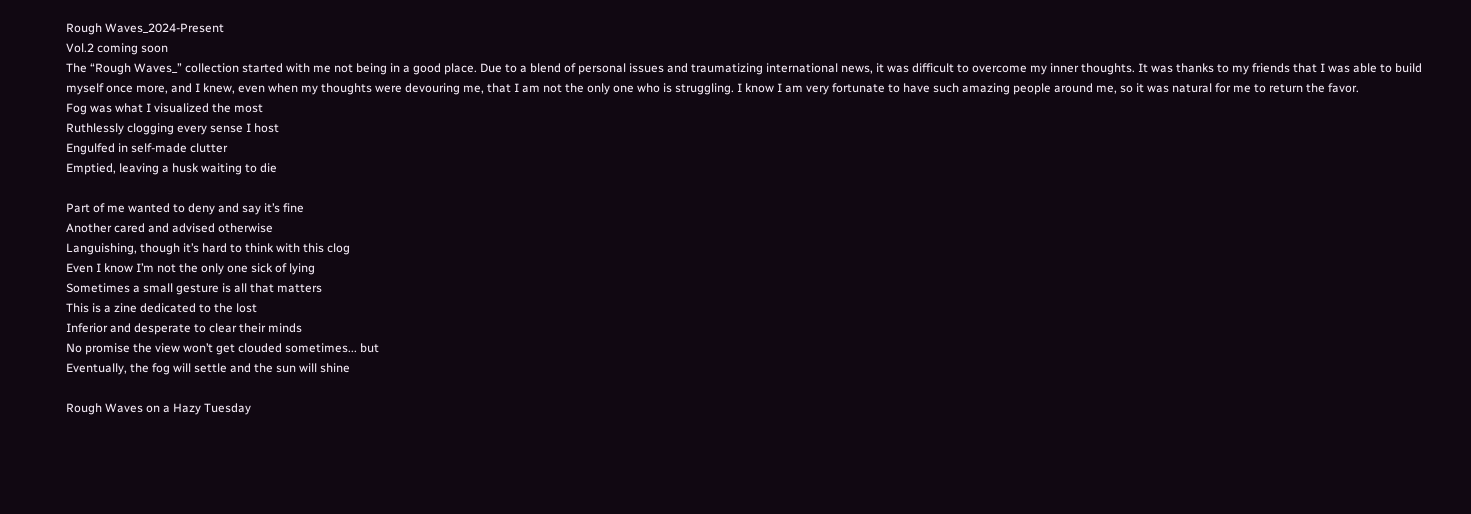Rough Waves_2024-Present
Vol.2 coming soon
The “Rough Waves_” collection started with me not being in a good place. Due to a blend of personal issues and traumatizing international news, it was difficult to overcome my inner thoughts. It was thanks to my friends that I was able to build myself once more, and I knew, even when my thoughts were devouring me, that I am not the only one who is struggling. I know I am very fortunate to have such amazing people around me, so it was natural for me to return the favor.
Fog was what I visualized the most
Ruthlessly clogging every sense I host
Engulfed in self-made clutter
Emptied, leaving a husk waiting to die

Part of me wanted to deny and say it’s fine
Another cared and advised otherwise
Languishing, though it’s hard to think with this clog
Even I know I’m not the only one sick of lying
Sometimes a small gesture is all that matters
This is a zine dedicated to the lost
Inferior and desperate to clear their minds
No promise the view won’t get clouded sometimes... but
Eventually, the fog will settle and the sun will shine

Rough Waves on a Hazy Tuesday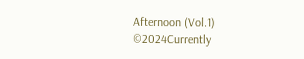Afternoon (Vol.1)
©2024Currently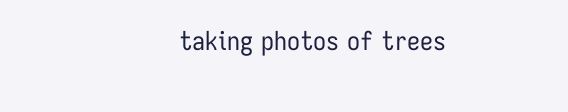taking photos of trees